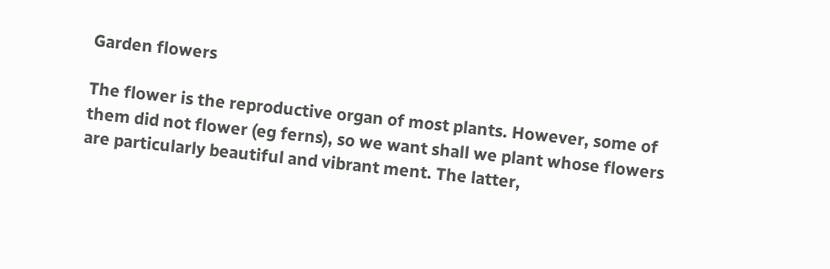Garden flowers

The flower is the reproductive organ of most plants. However, some of them did not flower (eg ferns), so we want shall we plant whose flowers are particularly beautiful and vibrant ment. The latter,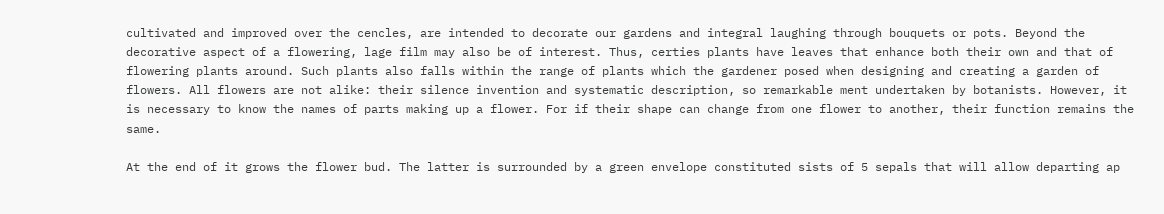cultivated and improved over the cencles, are intended to decorate our gardens and integral laughing through bouquets or pots. Beyond the decorative aspect of a flowering, lage film may also be of interest. Thus, certies plants have leaves that enhance both their own and that of flowering plants around. Such plants also falls within the range of plants which the gardener posed when designing and creating a garden of flowers. All flowers are not alike: their silence invention and systematic description, so remarkable ment undertaken by botanists. However, it is necessary to know the names of parts making up a flower. For if their shape can change from one flower to another, their function remains the same.

At the end of it grows the flower bud. The latter is surrounded by a green envelope constituted sists of 5 sepals that will allow departing ap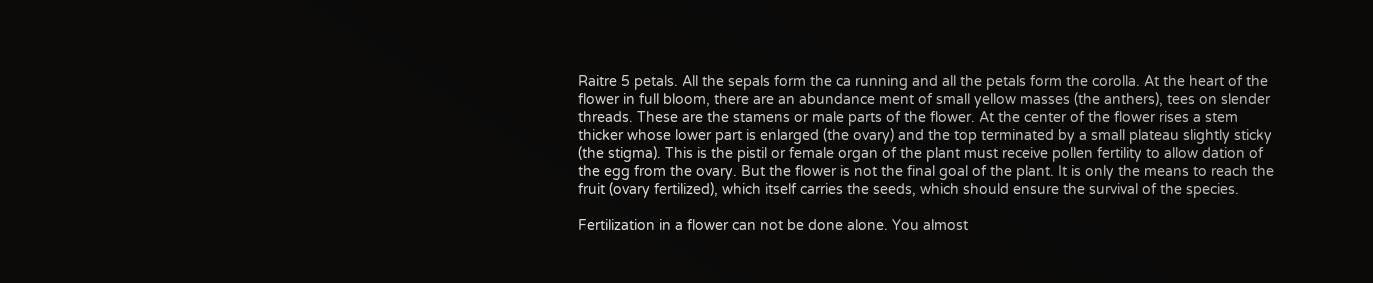Raitre 5 petals. All the sepals form the ca running and all the petals form the corolla. At the heart of the flower in full bloom, there are an abundance ment of small yellow masses (the anthers), tees on slender threads. These are the stamens or male parts of the flower. At the center of the flower rises a stem thicker whose lower part is enlarged (the ovary) and the top terminated by a small plateau slightly sticky (the stigma). This is the pistil or female organ of the plant must receive pollen fertility to allow dation of the egg from the ovary. But the flower is not the final goal of the plant. It is only the means to reach the fruit (ovary fertilized), which itself carries the seeds, which should ensure the survival of the species.

Fertilization in a flower can not be done alone. You almost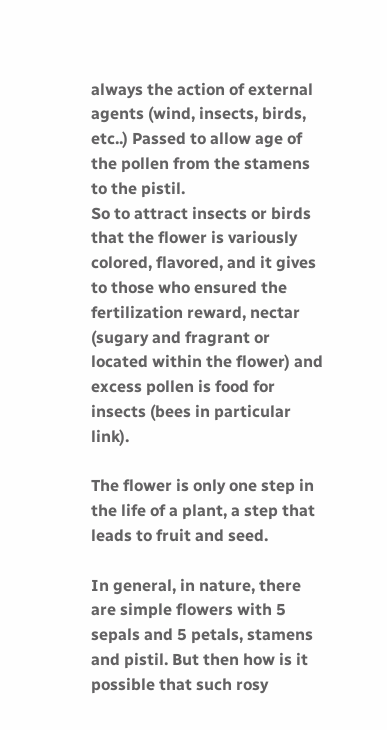always the action of external agents (wind, insects, birds, etc..) Passed to allow age of the pollen from the stamens to the pistil.
So to attract insects or birds that the flower is variously colored, flavored, and it gives to those who ensured the fertilization reward, nectar (sugary and fragrant or located within the flower) and excess pollen is food for insects (bees in particular link).

The flower is only one step in the life of a plant, a step that leads to fruit and seed.

In general, in nature, there are simple flowers with 5 sepals and 5 petals, stamens and pistil. But then how is it possible that such rosy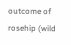outcome of rosehip (wild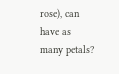rose), can have as many petals?